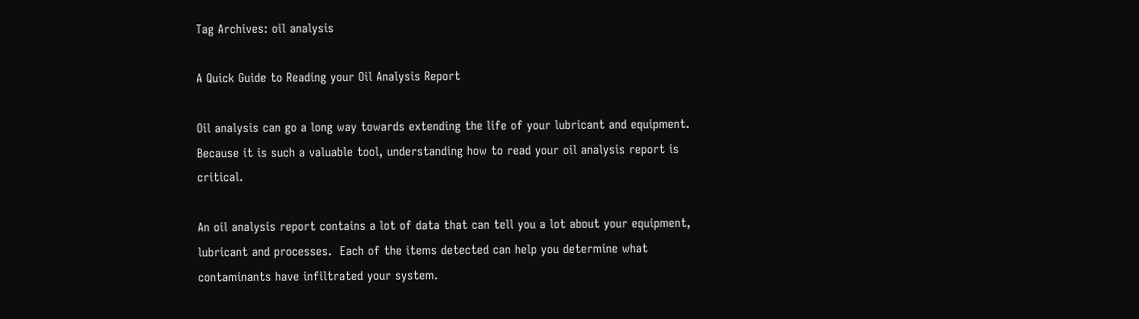Tag Archives: oil analysis

A Quick Guide to Reading your Oil Analysis Report

Oil analysis can go a long way towards extending the life of your lubricant and equipment.  Because it is such a valuable tool, understanding how to read your oil analysis report is critical.

An oil analysis report contains a lot of data that can tell you a lot about your equipment, lubricant and processes.  Each of the items detected can help you determine what contaminants have infiltrated your system.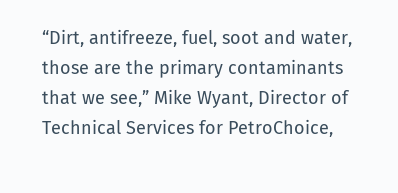“Dirt, antifreeze, fuel, soot and water, those are the primary contaminants that we see,” Mike Wyant, Director of Technical Services for PetroChoice,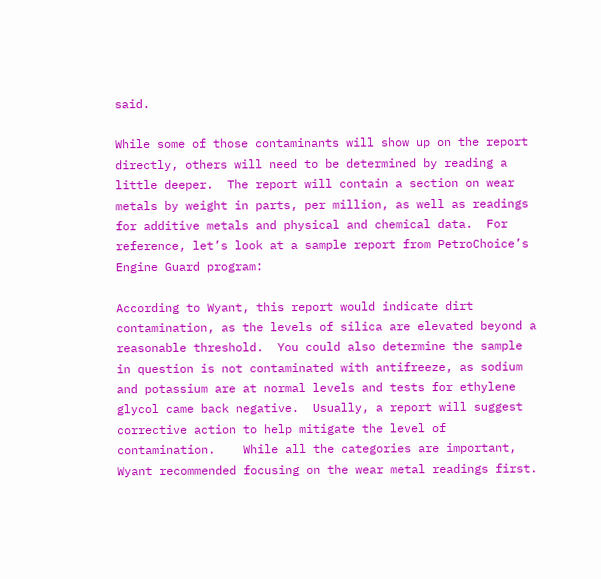said.

While some of those contaminants will show up on the report directly, others will need to be determined by reading a little deeper.  The report will contain a section on wear metals by weight in parts, per million, as well as readings for additive metals and physical and chemical data.  For reference, let’s look at a sample report from PetroChoice’s Engine Guard program:

According to Wyant, this report would indicate dirt contamination, as the levels of silica are elevated beyond a reasonable threshold.  You could also determine the sample in question is not contaminated with antifreeze, as sodium and potassium are at normal levels and tests for ethylene glycol came back negative.  Usually, a report will suggest corrective action to help mitigate the level of contamination.    While all the categories are important, Wyant recommended focusing on the wear metal readings first.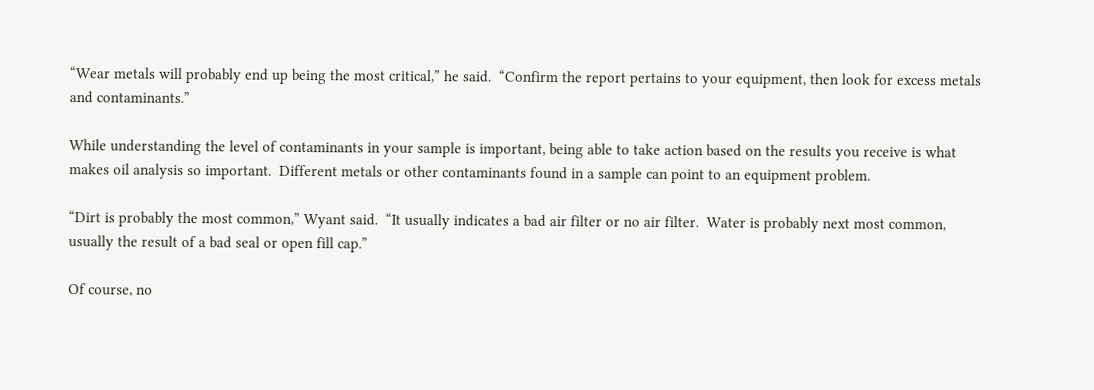“Wear metals will probably end up being the most critical,” he said.  “Confirm the report pertains to your equipment, then look for excess metals and contaminants.”

While understanding the level of contaminants in your sample is important, being able to take action based on the results you receive is what makes oil analysis so important.  Different metals or other contaminants found in a sample can point to an equipment problem.

“Dirt is probably the most common,” Wyant said.  “It usually indicates a bad air filter or no air filter.  Water is probably next most common, usually the result of a bad seal or open fill cap.”

Of course, no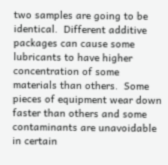two samples are going to be identical.  Different additive packages can cause some lubricants to have higher concentration of some materials than others.  Some pieces of equipment wear down faster than others and some contaminants are unavoidable in certain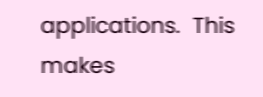applications.  This makes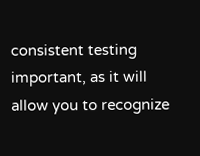consistent testing important, as it will allow you to recognize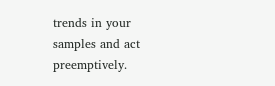trends in your samples and act preemptively.